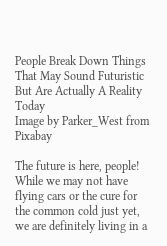People Break Down Things That May Sound Futuristic But Are Actually A Reality Today
Image by Parker_West from Pixabay

The future is here, people! While we may not have flying cars or the cure for the common cold just yet, we are definitely living in a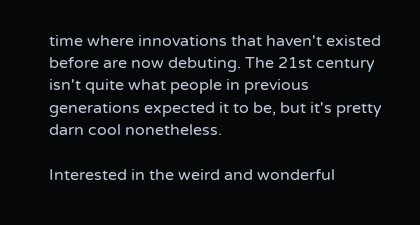time where innovations that haven't existed before are now debuting. The 21st century isn't quite what people in previous generations expected it to be, but it's pretty darn cool nonetheless.

Interested in the weird and wonderful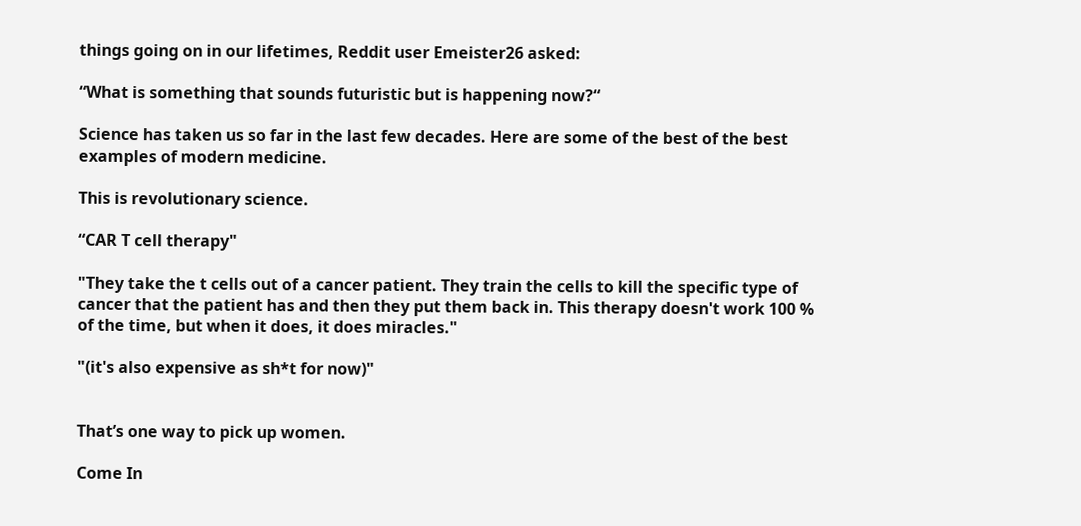things going on in our lifetimes, Reddit user Emeister26 asked:

“What is something that sounds futuristic but is happening now?“

Science has taken us so far in the last few decades. Here are some of the best of the best examples of modern medicine.

This is revolutionary science.

“CAR T cell therapy"

"They take the t cells out of a cancer patient. They train the cells to kill the specific type of cancer that the patient has and then they put them back in. This therapy doesn't work 100 % of the time, but when it does, it does miracles."

"(it's also expensive as sh*t for now)"


That’s one way to pick up women.

Come In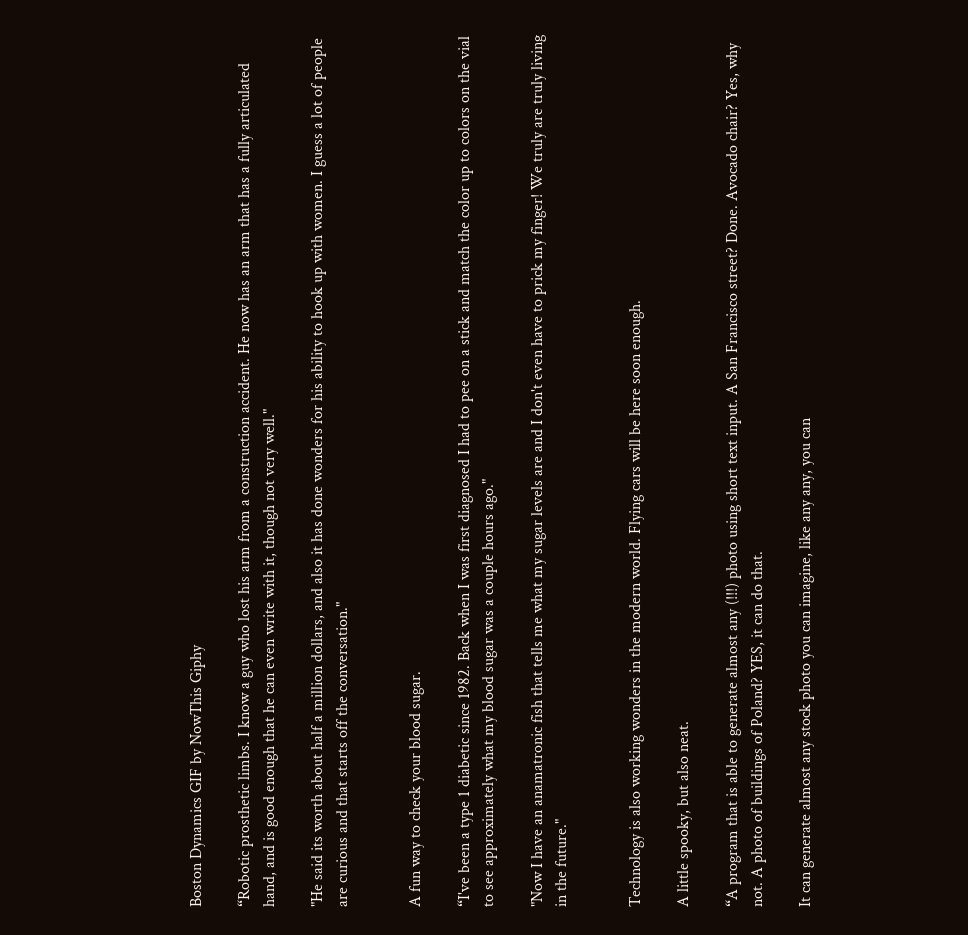Boston Dynamics GIF by NowThis Giphy

“Robotic prosthetic limbs. I know a guy who lost his arm from a construction accident. He now has an arm that has a fully articulated hand, and is good enough that he can even write with it, though not very well."

"He said its worth about half a million dollars, and also it has done wonders for his ability to hook up with women. I guess a lot of people are curious and that starts off the conversation."


A fun way to check your blood sugar.

“I've been a type 1 diabetic since 1982. Back when I was first diagnosed I had to pee on a stick and match the color up to colors on the vial to see approximately what my blood sugar was a couple hours ago."

"Now I have an anamatronic fish that tells me what my sugar levels are and I don't even have to prick my finger! We truly are truly living in the future."


Technology is also working wonders in the modern world. Flying cars will be here soon enough.

A little spooky, but also neat.

“A program that is able to generate almost any (!!!) photo using short text input. A San Francisco street? Done. Avocado chair? Yes, why not. A photo of buildings of Poland? YES, it can do that.

It can generate almost any stock photo you can imagine, like any any, you can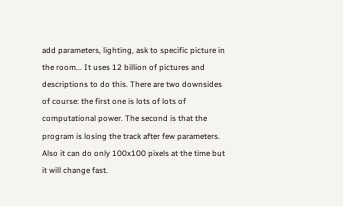add parameters, lighting, ask to specific picture in the room... It uses 12 billion of pictures and descriptions to do this. There are two downsides of course: the first one is lots of lots of computational power. The second is that the program is losing the track after few parameters. Also it can do only 100x100 pixels at the time but it will change fast.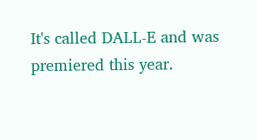It's called DALL-E and was premiered this year.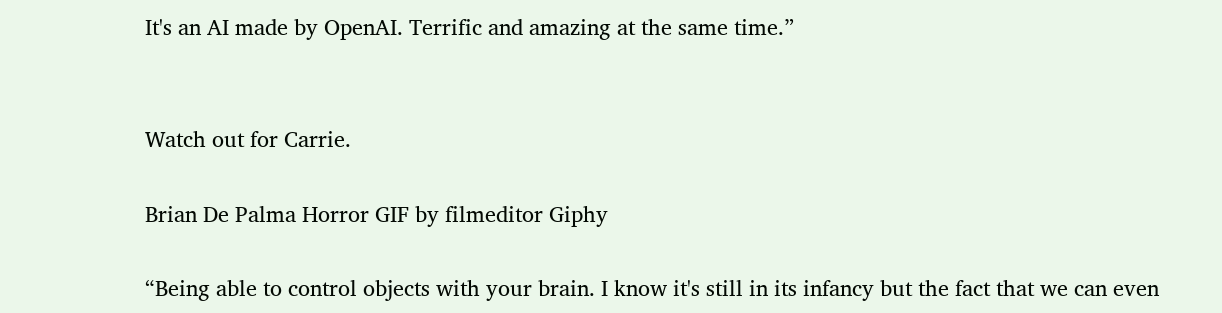It's an AI made by OpenAI. Terrific and amazing at the same time.”


Watch out for Carrie.

Brian De Palma Horror GIF by filmeditor Giphy

“Being able to control objects with your brain. I know it's still in its infancy but the fact that we can even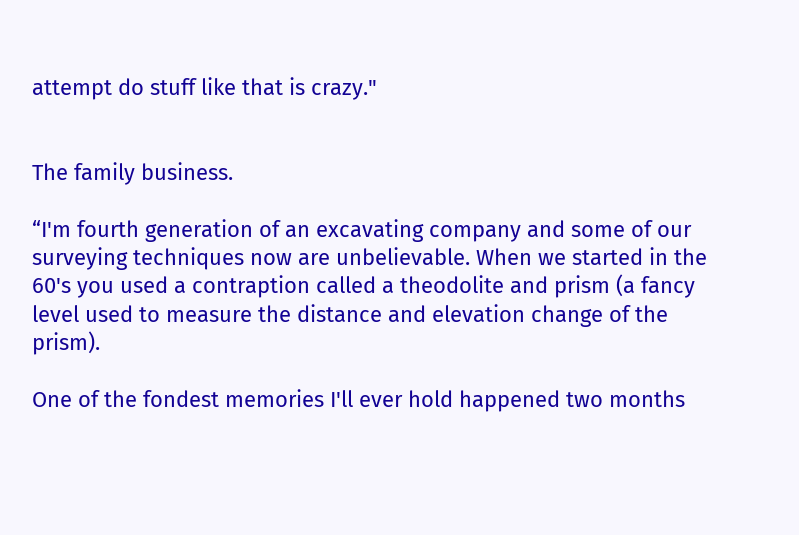attempt do stuff like that is crazy."


The family business.

“I'm fourth generation of an excavating company and some of our surveying techniques now are unbelievable. When we started in the 60's you used a contraption called a theodolite and prism (a fancy level used to measure the distance and elevation change of the prism).

One of the fondest memories I'll ever hold happened two months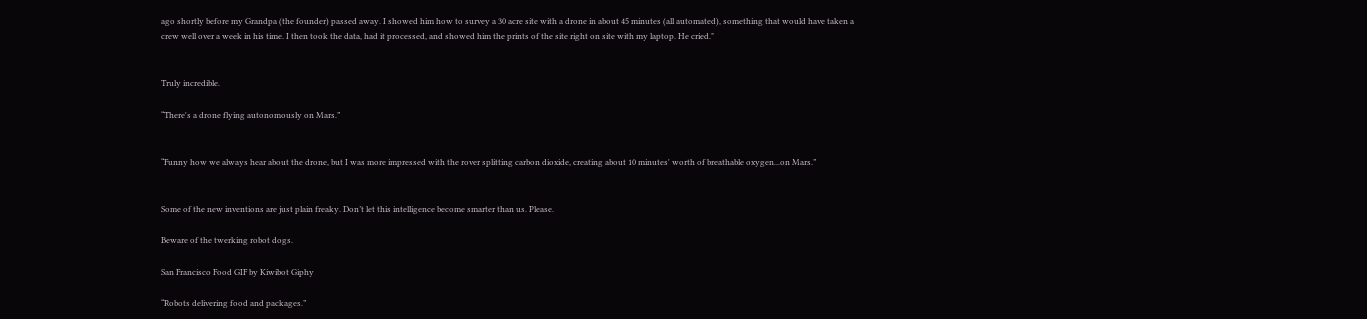ago shortly before my Grandpa (the founder) passed away. I showed him how to survey a 30 acre site with a drone in about 45 minutes (all automated), something that would have taken a crew well over a week in his time. I then took the data, had it processed, and showed him the prints of the site right on site with my laptop. He cried."


Truly incredible.

“There's a drone flying autonomously on Mars.”


“Funny how we always hear about the drone, but I was more impressed with the rover splitting carbon dioxide, creating about 10 minutes' worth of breathable oxygen...on Mars.”


Some of the new inventions are just plain freaky. Don’t let this intelligence become smarter than us. Please.

Beware of the twerking robot dogs.

San Francisco Food GIF by Kiwibot Giphy

“Robots delivering food and packages.”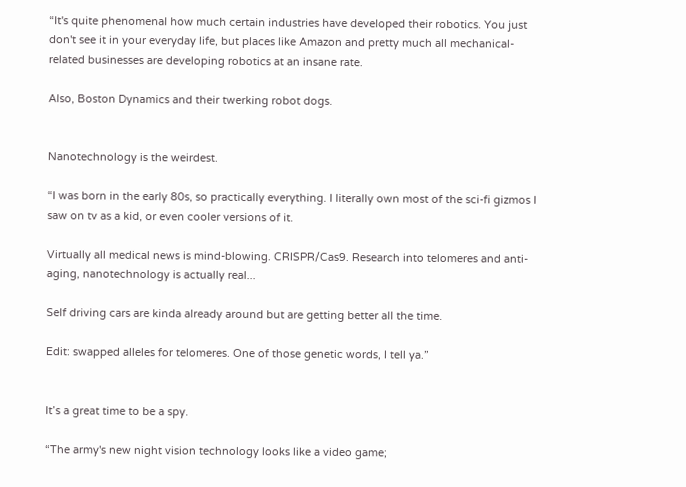“It's quite phenomenal how much certain industries have developed their robotics. You just don't see it in your everyday life, but places like Amazon and pretty much all mechanical-related businesses are developing robotics at an insane rate.

Also, Boston Dynamics and their twerking robot dogs.


Nanotechnology is the weirdest.

“I was born in the early 80s, so practically everything. I literally own most of the sci-fi gizmos I saw on tv as a kid, or even cooler versions of it.

Virtually all medical news is mind-blowing. CRISPR/Cas9. Research into telomeres and anti-aging, nanotechnology is actually real...

Self driving cars are kinda already around but are getting better all the time.

Edit: swapped alleles for telomeres. One of those genetic words, I tell ya.”


It’s a great time to be a spy.

“The army's new night vision technology looks like a video game;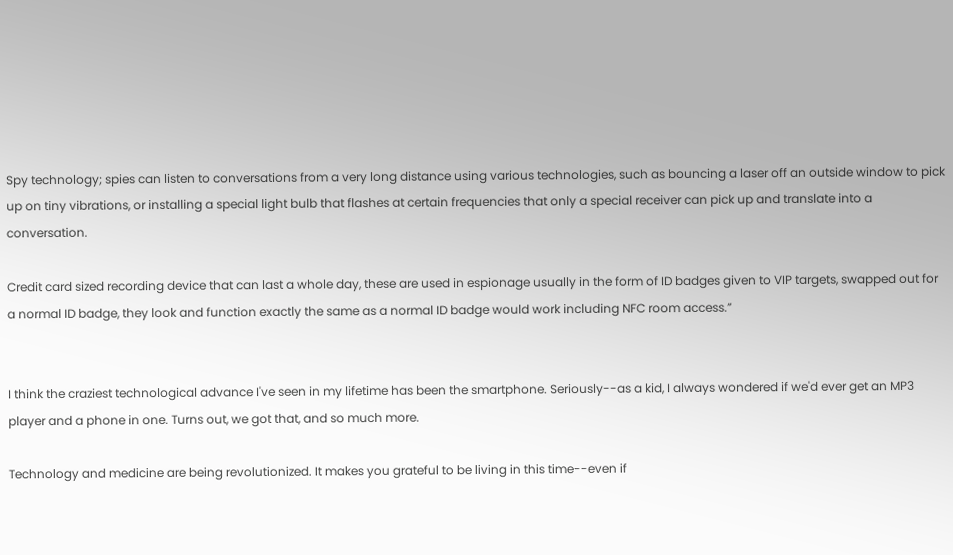Spy technology; spies can listen to conversations from a very long distance using various technologies, such as bouncing a laser off an outside window to pick up on tiny vibrations, or installing a special light bulb that flashes at certain frequencies that only a special receiver can pick up and translate into a conversation.

Credit card sized recording device that can last a whole day, these are used in espionage usually in the form of ID badges given to VIP targets, swapped out for a normal ID badge, they look and function exactly the same as a normal ID badge would work including NFC room access.”


I think the craziest technological advance I've seen in my lifetime has been the smartphone. Seriously--as a kid, I always wondered if we'd ever get an MP3 player and a phone in one. Turns out, we got that, and so much more.

Technology and medicine are being revolutionized. It makes you grateful to be living in this time--even if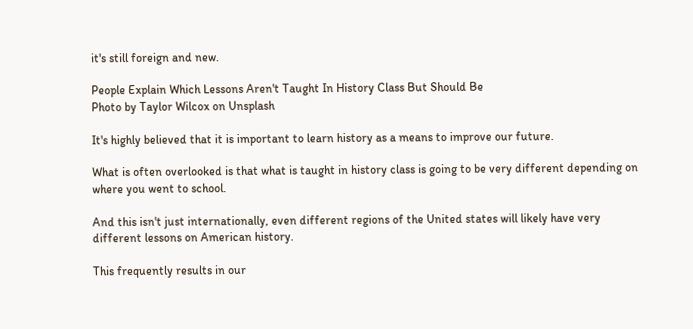it's still foreign and new.

People Explain Which Lessons Aren't Taught In History Class But Should Be
Photo by Taylor Wilcox on Unsplash

It's highly believed that it is important to learn history as a means to improve our future.

What is often overlooked is that what is taught in history class is going to be very different depending on where you went to school.

And this isn't just internationally, even different regions of the United states will likely have very different lessons on American history.

This frequently results in our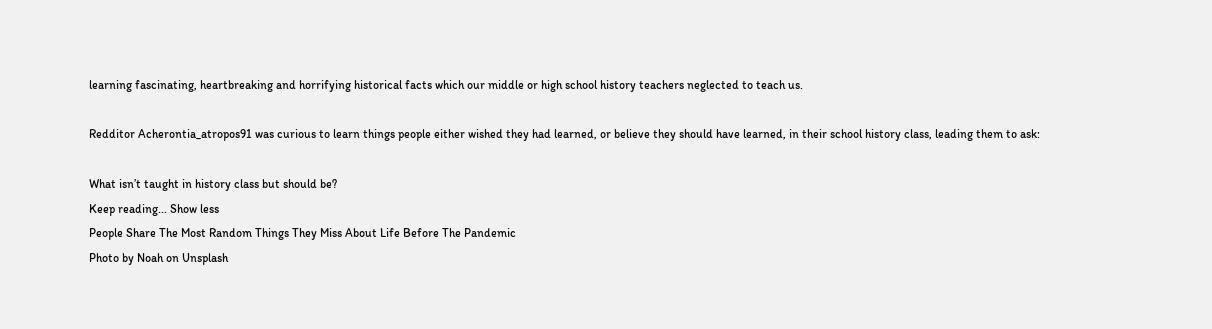learning fascinating, heartbreaking and horrifying historical facts which our middle or high school history teachers neglected to teach us.

Redditor Acherontia_atropos91 was curious to learn things people either wished they had learned, or believe they should have learned, in their school history class, leading them to ask:

What isn’t taught in history class but should be?
Keep reading... Show less
People Share The Most Random Things They Miss About Life Before The Pandemic
Photo by Noah on Unsplash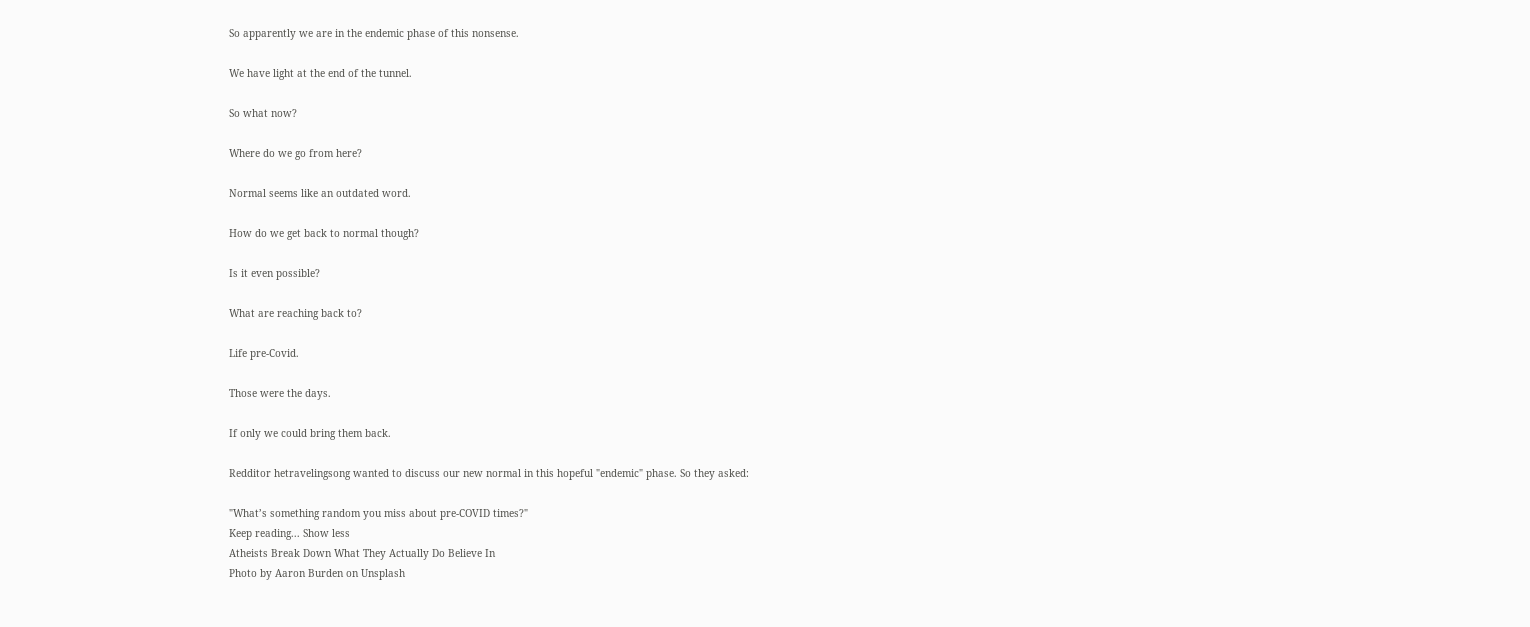So apparently we are in the endemic phase of this nonsense.

We have light at the end of the tunnel.

So what now?

Where do we go from here?

Normal seems like an outdated word.

How do we get back to normal though?

Is it even possible?

What are reaching back to?

Life pre-Covid.

Those were the days.

If only we could bring them back.

Redditor hetravelingsong wanted to discuss our new normal in this hopeful "endemic" phase. So they asked:

"What’s something random you miss about pre-COVID times?"
Keep reading... Show less
Atheists Break Down What They Actually Do Believe In
Photo by Aaron Burden on Unsplash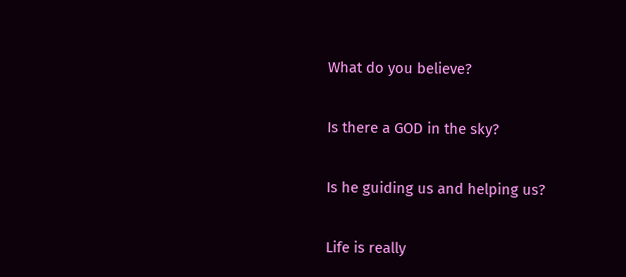What do you believe?

Is there a GOD in the sky?

Is he guiding us and helping us?

Life is really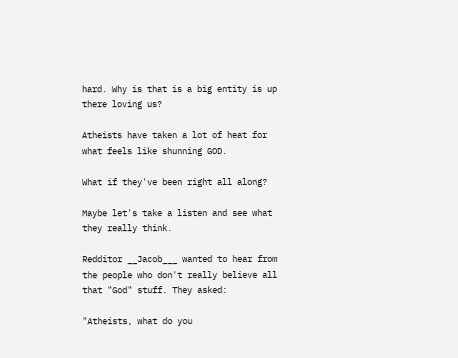hard. Why is that is a big entity is up there loving us?

Atheists have taken a lot of heat for what feels like shunning GOD.

What if they've been right all along?

Maybe let's take a listen and see what they really think.

Redditor __Jacob___ wanted to hear from the people who don't really believe all that "God" stuff. They asked:

"Atheists, what do you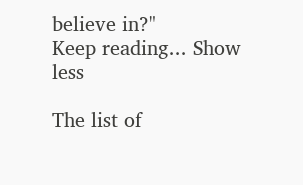believe in?"
Keep reading... Show less

The list of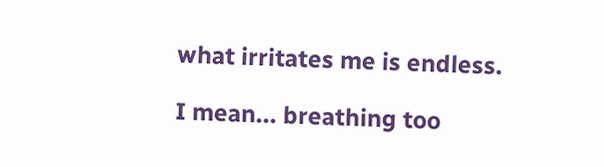what irritates me is endless.

I mean... breathing too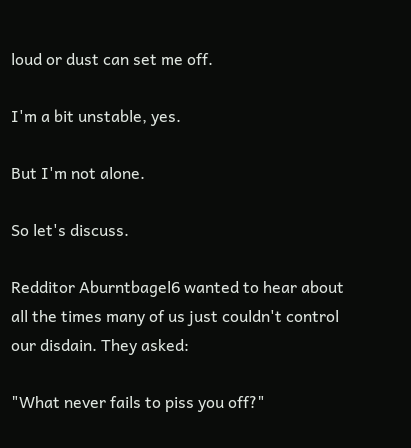loud or dust can set me off.

I'm a bit unstable, yes.

But I'm not alone.

So let's discuss.

Redditor Aburntbagel6 wanted to hear about all the times many of us just couldn't control our disdain. They asked:

"What never fails to piss you off?"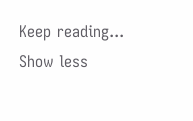Keep reading... Show less